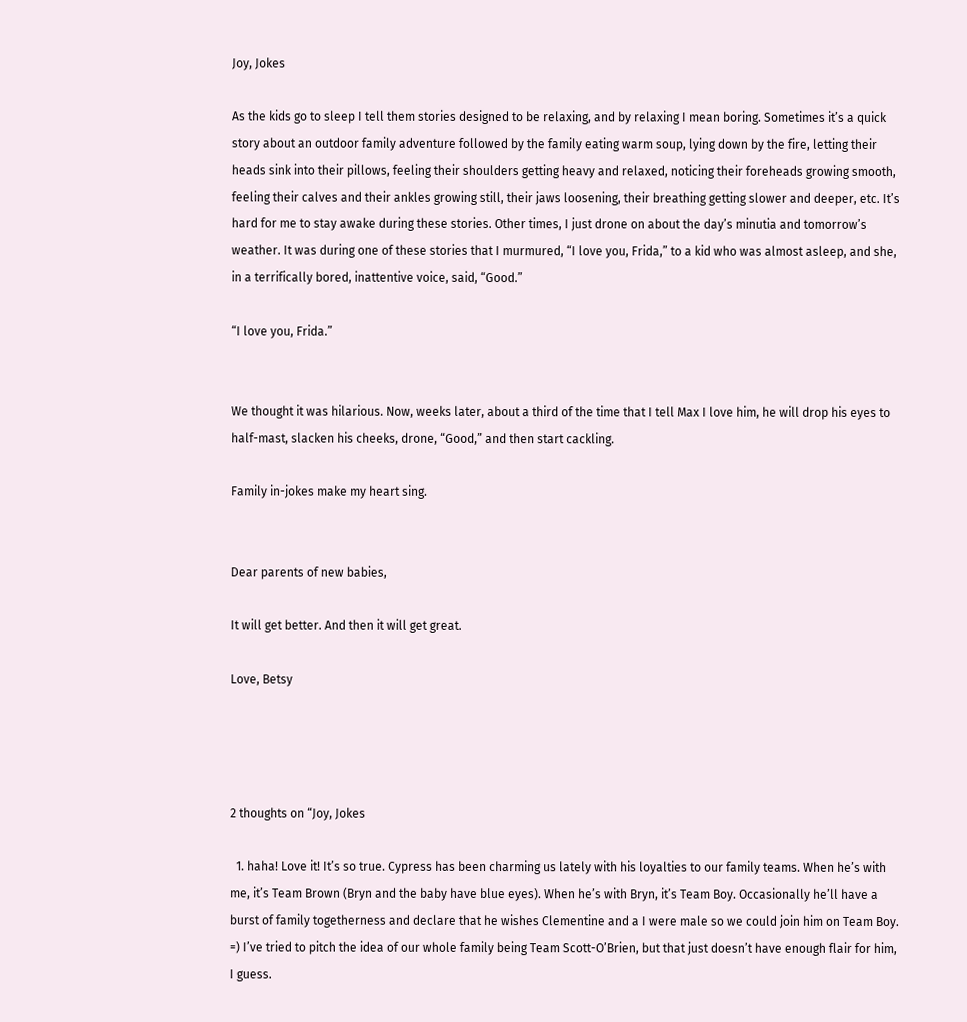Joy, Jokes

As the kids go to sleep I tell them stories designed to be relaxing, and by relaxing I mean boring. Sometimes it’s a quick story about an outdoor family adventure followed by the family eating warm soup, lying down by the fire, letting their heads sink into their pillows, feeling their shoulders getting heavy and relaxed, noticing their foreheads growing smooth, feeling their calves and their ankles growing still, their jaws loosening, their breathing getting slower and deeper, etc. It’s hard for me to stay awake during these stories. Other times, I just drone on about the day’s minutia and tomorrow’s weather. It was during one of these stories that I murmured, “I love you, Frida,” to a kid who was almost asleep, and she, in a terrifically bored, inattentive voice, said, “Good.”

“I love you, Frida.”


We thought it was hilarious. Now, weeks later, about a third of the time that I tell Max I love him, he will drop his eyes to half-mast, slacken his cheeks, drone, “Good,” and then start cackling.

Family in-jokes make my heart sing.


Dear parents of new babies,

It will get better. And then it will get great.

Love, Betsy




2 thoughts on “Joy, Jokes

  1. haha! Love it! It’s so true. Cypress has been charming us lately with his loyalties to our family teams. When he’s with me, it’s Team Brown (Bryn and the baby have blue eyes). When he’s with Bryn, it’s Team Boy. Occasionally he’ll have a burst of family togetherness and declare that he wishes Clementine and a I were male so we could join him on Team Boy. =) I’ve tried to pitch the idea of our whole family being Team Scott-O’Brien, but that just doesn’t have enough flair for him, I guess.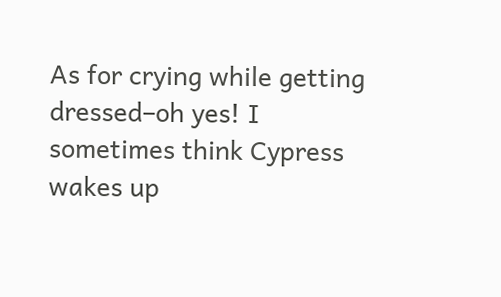As for crying while getting dressed–oh yes! I sometimes think Cypress wakes up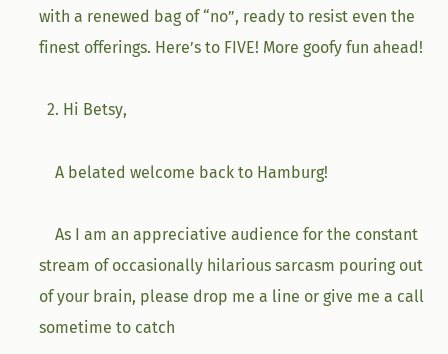with a renewed bag of “no”, ready to resist even the finest offerings. Here’s to FIVE! More goofy fun ahead!

  2. Hi Betsy,

    A belated welcome back to Hamburg!

    As I am an appreciative audience for the constant stream of occasionally hilarious sarcasm pouring out of your brain, please drop me a line or give me a call sometime to catch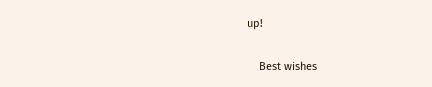up!

    Best wishes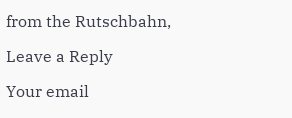from the Rutschbahn,

Leave a Reply

Your email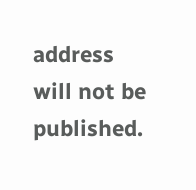address will not be published.